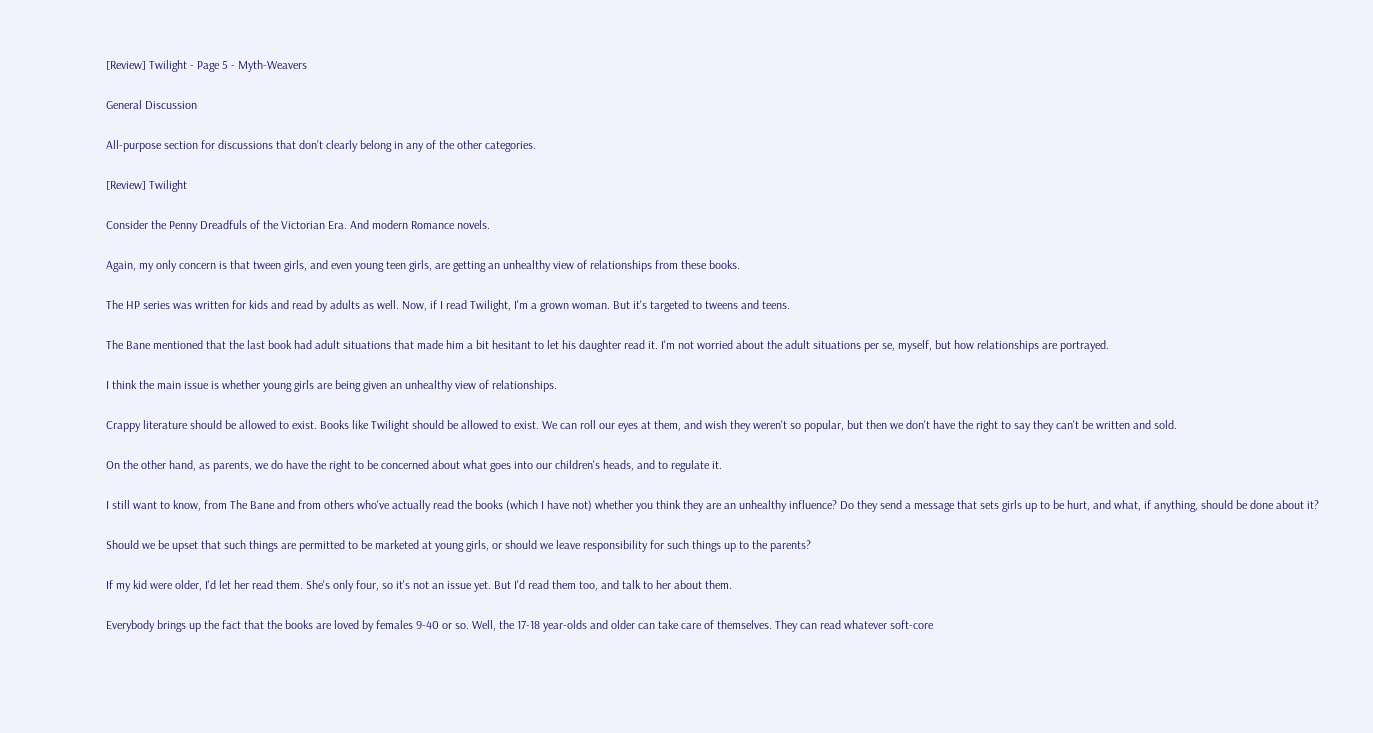[Review] Twilight - Page 5 - Myth-Weavers

General Discussion

All-purpose section for discussions that don’t clearly belong in any of the other categories.

[Review] Twilight

Consider the Penny Dreadfuls of the Victorian Era. And modern Romance novels.

Again, my only concern is that tween girls, and even young teen girls, are getting an unhealthy view of relationships from these books.

The HP series was written for kids and read by adults as well. Now, if I read Twilight, I'm a grown woman. But it's targeted to tweens and teens.

The Bane mentioned that the last book had adult situations that made him a bit hesitant to let his daughter read it. I'm not worried about the adult situations per se, myself, but how relationships are portrayed.

I think the main issue is whether young girls are being given an unhealthy view of relationships.

Crappy literature should be allowed to exist. Books like Twilight should be allowed to exist. We can roll our eyes at them, and wish they weren't so popular, but then we don't have the right to say they can't be written and sold.

On the other hand, as parents, we do have the right to be concerned about what goes into our children's heads, and to regulate it.

I still want to know, from The Bane and from others who've actually read the books (which I have not) whether you think they are an unhealthy influence? Do they send a message that sets girls up to be hurt, and what, if anything, should be done about it?

Should we be upset that such things are permitted to be marketed at young girls, or should we leave responsibility for such things up to the parents?

If my kid were older, I'd let her read them. She's only four, so it's not an issue yet. But I'd read them too, and talk to her about them.

Everybody brings up the fact that the books are loved by females 9-40 or so. Well, the 17-18 year-olds and older can take care of themselves. They can read whatever soft-core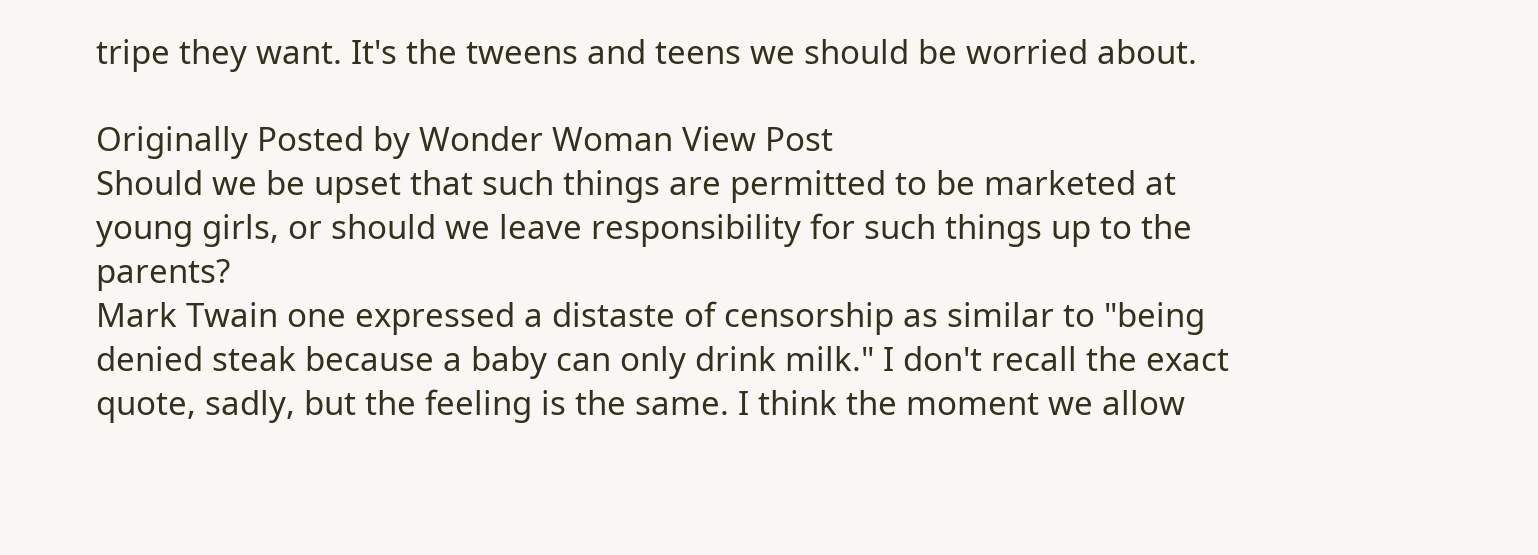tripe they want. It's the tweens and teens we should be worried about.

Originally Posted by Wonder Woman View Post
Should we be upset that such things are permitted to be marketed at young girls, or should we leave responsibility for such things up to the parents?
Mark Twain one expressed a distaste of censorship as similar to "being denied steak because a baby can only drink milk." I don't recall the exact quote, sadly, but the feeling is the same. I think the moment we allow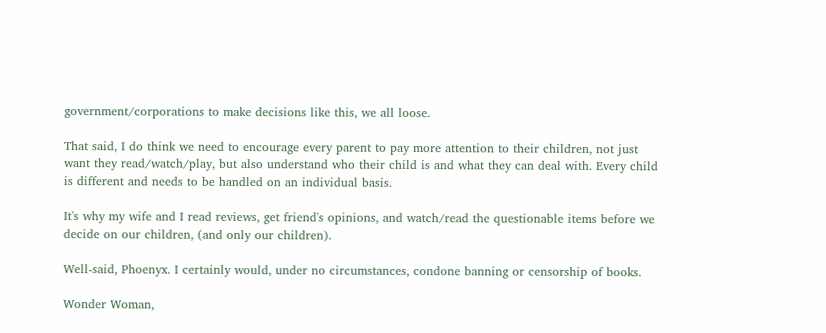government/corporations to make decisions like this, we all loose.

That said, I do think we need to encourage every parent to pay more attention to their children, not just want they read/watch/play, but also understand who their child is and what they can deal with. Every child is different and needs to be handled on an individual basis.

It's why my wife and I read reviews, get friend's opinions, and watch/read the questionable items before we decide on our children, (and only our children).

Well-said, Phoenyx. I certainly would, under no circumstances, condone banning or censorship of books.

Wonder Woman,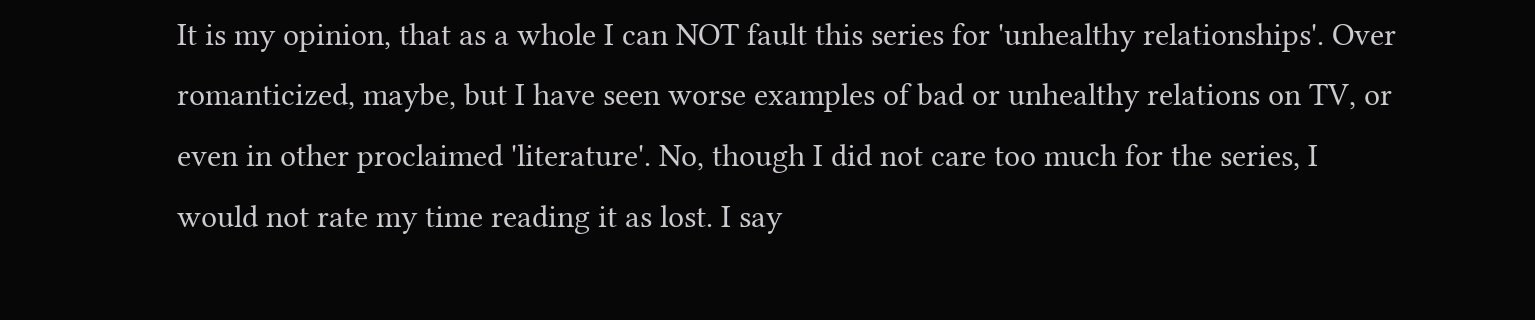It is my opinion, that as a whole I can NOT fault this series for 'unhealthy relationships'. Over romanticized, maybe, but I have seen worse examples of bad or unhealthy relations on TV, or even in other proclaimed 'literature'. No, though I did not care too much for the series, I would not rate my time reading it as lost. I say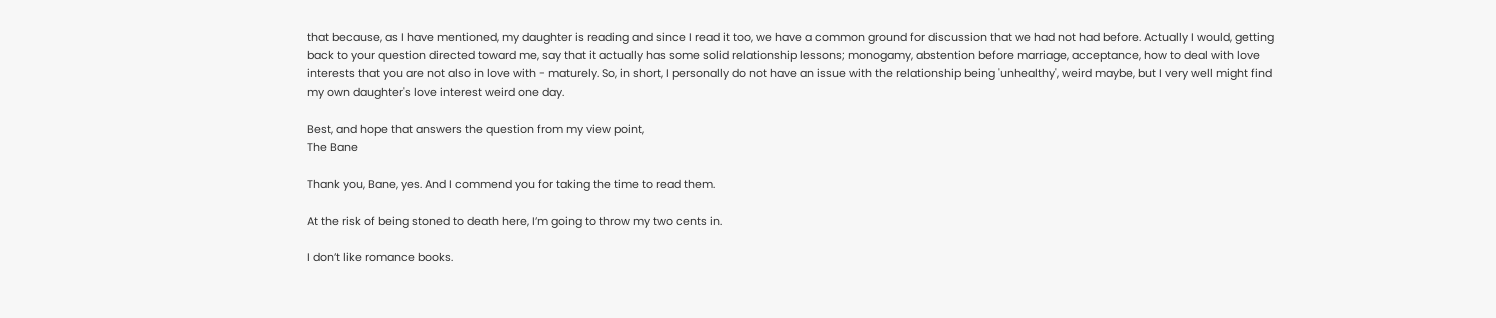that because, as I have mentioned, my daughter is reading and since I read it too, we have a common ground for discussion that we had not had before. Actually I would, getting back to your question directed toward me, say that it actually has some solid relationship lessons; monogamy, abstention before marriage, acceptance, how to deal with love interests that you are not also in love with - maturely. So, in short, I personally do not have an issue with the relationship being 'unhealthy', weird maybe, but I very well might find my own daughter's love interest weird one day.

Best, and hope that answers the question from my view point,
The Bane

Thank you, Bane, yes. And I commend you for taking the time to read them.

At the risk of being stoned to death here, I’m going to throw my two cents in.

I don’t like romance books.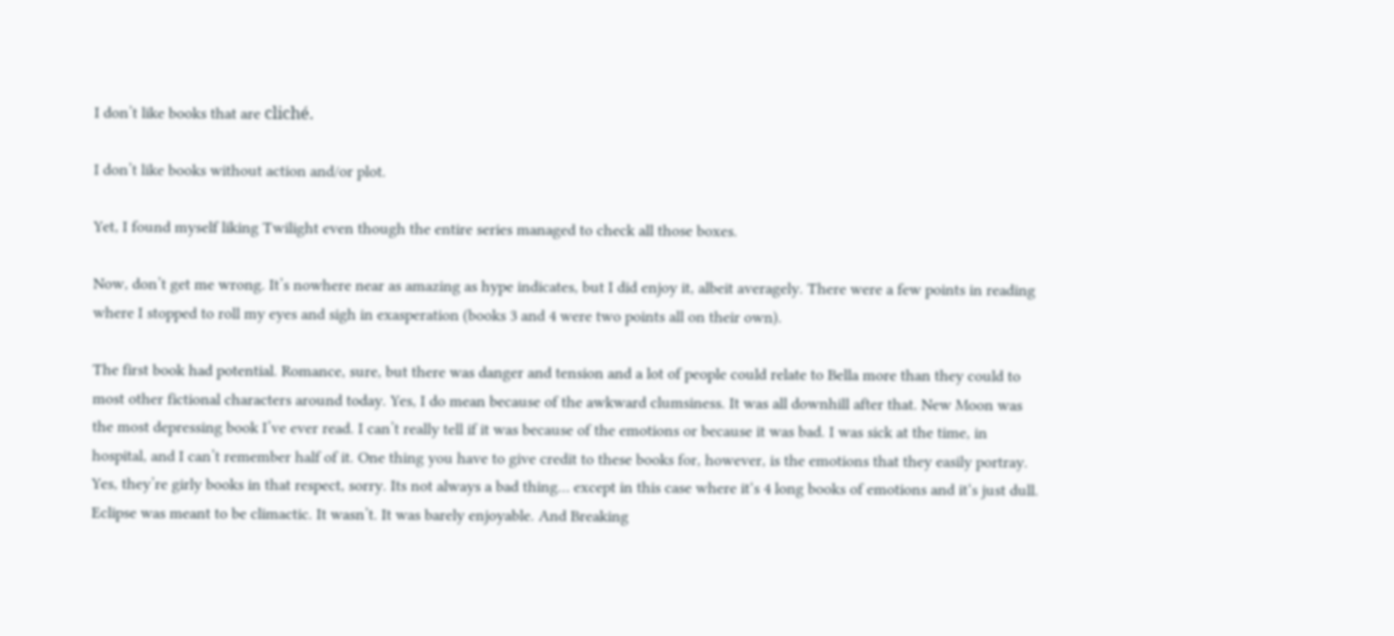I don’t like books that are cliché.

I don’t like books without action and/or plot.

Yet, I found myself liking Twilight even though the entire series managed to check all those boxes.

Now, don’t get me wrong. It’s nowhere near as amazing as hype indicates, but I did enjoy it, albeit averagely. There were a few points in reading where I stopped to roll my eyes and sigh in exasperation (books 3 and 4 were two points all on their own).

The first book had potential. Romance, sure, but there was danger and tension and a lot of people could relate to Bella more than they could to most other fictional characters around today. Yes, I do mean because of the awkward clumsiness. It was all downhill after that. New Moon was the most depressing book I’ve ever read. I can’t really tell if it was because of the emotions or because it was bad. I was sick at the time, in hospital, and I can’t remember half of it. One thing you have to give credit to these books for, however, is the emotions that they easily portray. Yes, they’re girly books in that respect, sorry. Its not always a bad thing… except in this case where it‘s 4 long books of emotions and it‘s just dull. Eclipse was meant to be climactic. It wasn’t. It was barely enjoyable. And Breaking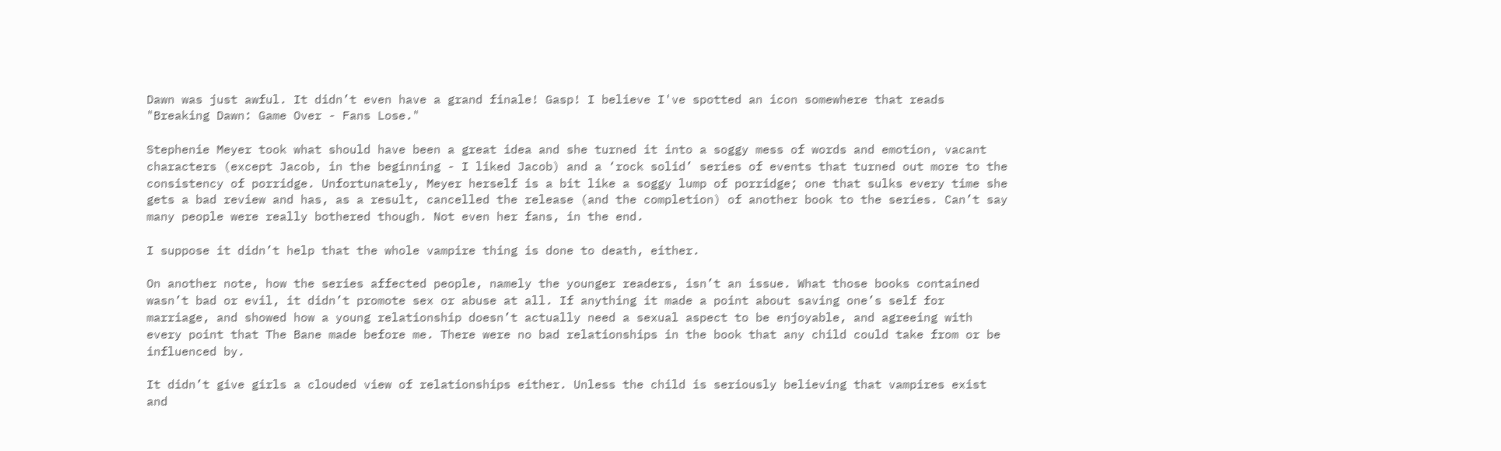Dawn was just awful. It didn’t even have a grand finale! Gasp! I believe I've spotted an icon somewhere that reads "Breaking Dawn: Game Over - Fans Lose."

Stephenie Meyer took what should have been a great idea and she turned it into a soggy mess of words and emotion, vacant characters (except Jacob, in the beginning - I liked Jacob) and a ‘rock solid’ series of events that turned out more to the consistency of porridge. Unfortunately, Meyer herself is a bit like a soggy lump of porridge; one that sulks every time she gets a bad review and has, as a result, cancelled the release (and the completion) of another book to the series. Can’t say many people were really bothered though. Not even her fans, in the end.

I suppose it didn’t help that the whole vampire thing is done to death, either.

On another note, how the series affected people, namely the younger readers, isn’t an issue. What those books contained wasn’t bad or evil, it didn’t promote sex or abuse at all. If anything it made a point about saving one’s self for marriage, and showed how a young relationship doesn’t actually need a sexual aspect to be enjoyable, and agreeing with every point that The Bane made before me. There were no bad relationships in the book that any child could take from or be influenced by.

It didn’t give girls a clouded view of relationships either. Unless the child is seriously believing that vampires exist and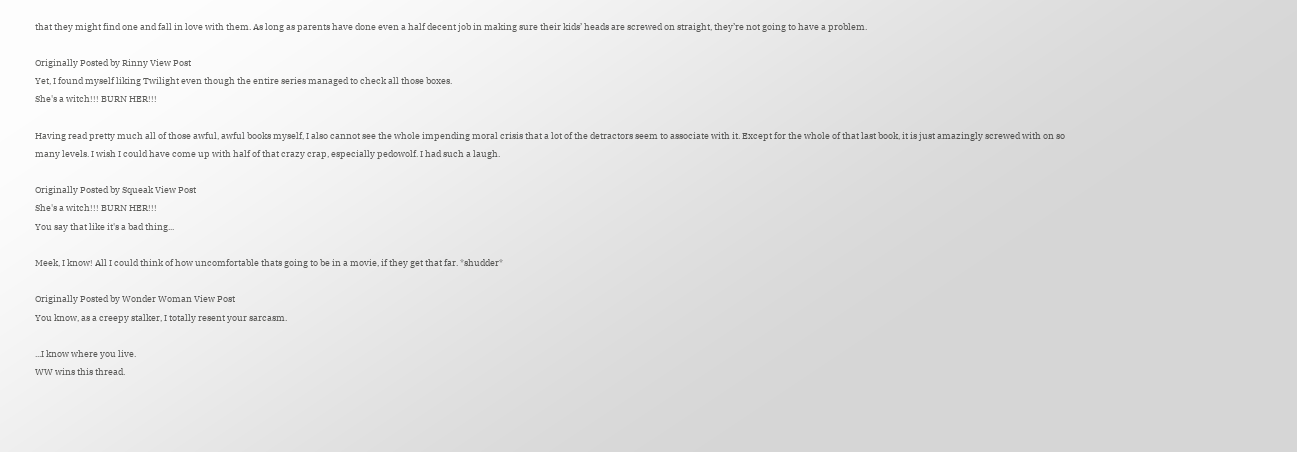that they might find one and fall in love with them. As long as parents have done even a half decent job in making sure their kids’ heads are screwed on straight, they’re not going to have a problem.

Originally Posted by Rinny View Post
Yet, I found myself liking Twilight even though the entire series managed to check all those boxes.
She's a witch!!! BURN HER!!!

Having read pretty much all of those awful, awful books myself, I also cannot see the whole impending moral crisis that a lot of the detractors seem to associate with it. Except for the whole of that last book, it is just amazingly screwed with on so many levels. I wish I could have come up with half of that crazy crap, especially pedowolf. I had such a laugh.

Originally Posted by Squeak View Post
She's a witch!!! BURN HER!!!
You say that like it's a bad thing...

Meek, I know! All I could think of how uncomfortable thats going to be in a movie, if they get that far. *shudder*

Originally Posted by Wonder Woman View Post
You know, as a creepy stalker, I totally resent your sarcasm.

...I know where you live.
WW wins this thread.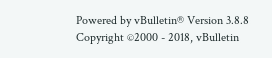Powered by vBulletin® Version 3.8.8
Copyright ©2000 - 2018, vBulletin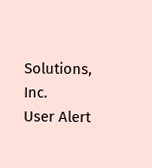Solutions, Inc.
User Alert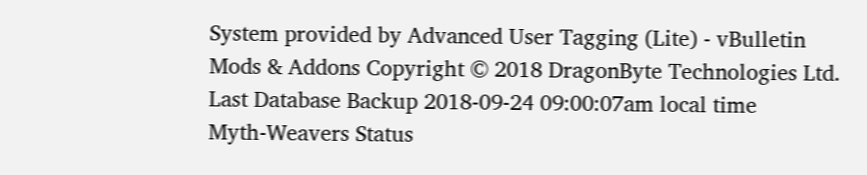System provided by Advanced User Tagging (Lite) - vBulletin Mods & Addons Copyright © 2018 DragonByte Technologies Ltd.
Last Database Backup 2018-09-24 09:00:07am local time
Myth-Weavers Status